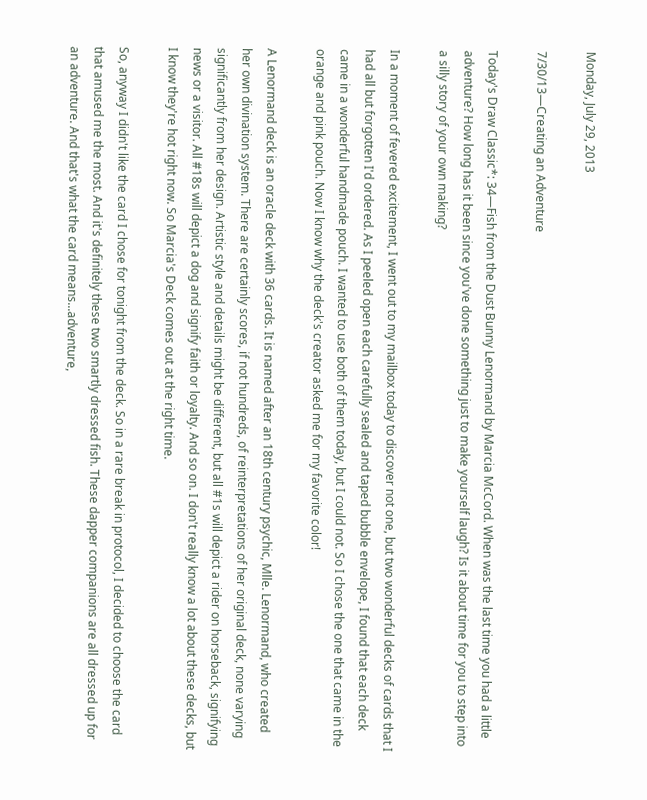Monday, July 29, 2013

7/30/13—Creating an Adventure

Today's Draw Classic*: 34—Fish from the Dust Bunny Lenormand by Marcia McCord. When was the last time you had a little adventure? How long has it been since you've done something just to make yourself laugh? Is it about time for you to step into a silly story of your own making?

In a moment of fevered excitement, I went out to my mailbox today to discover not one, but two wonderful decks of cards that I had all but forgotten I'd ordered. As I peeled open each carefully sealed and taped bubble envelope, I found that each deck came in a wonderful handmade pouch. I wanted to use both of them today, but I could not. So I chose the one that came in the orange and pink pouch. Now I know why the deck's creator asked me for my favorite color!

A Lenormand deck is an oracle deck with 36 cards. It is named after an 18th century psychic, Mlle. Lenormand, who created her own divination system. There are certainly scores, if not hundreds, of reinterpretations of her original deck, none varying significantly from her design. Artistic style and details might be different, but all #1s will depict a rider on horseback, signifying news or a visitor. All #18s will depict a dog and signify faith or loyalty. And so on. I don't really know a lot about these decks, but I know they're hot right now. So Marcia's Deck comes out at the right time.

So, anyway I didn't like the card I chose for tonight from the deck. So in a rare break in protocol, I decided to choose the card that amused me the most. And it's definitely these two smartly dressed fish. These dapper companions are all dressed up for an adventure. And that's what the card means...adventure,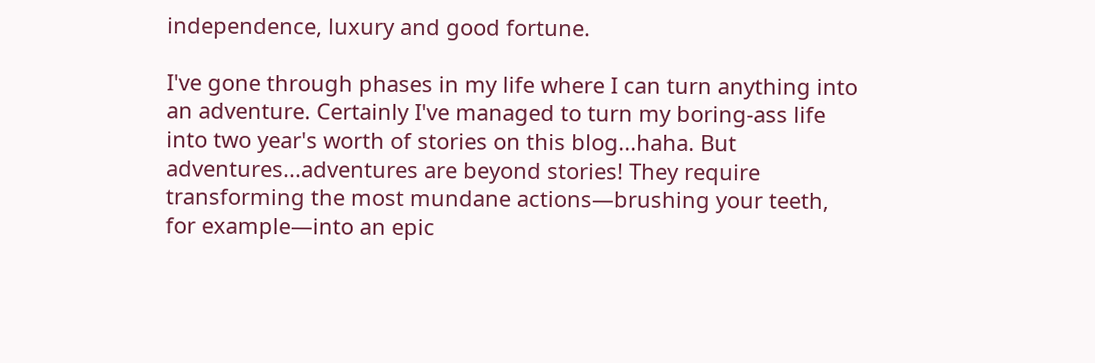independence, luxury and good fortune.

I've gone through phases in my life where I can turn anything into an adventure. Certainly I've managed to turn my boring-ass life into two year's worth of stories on this blog...haha. But adventures...adventures are beyond stories! They require transforming the most mundane actions—brushing your teeth, for example—into an epic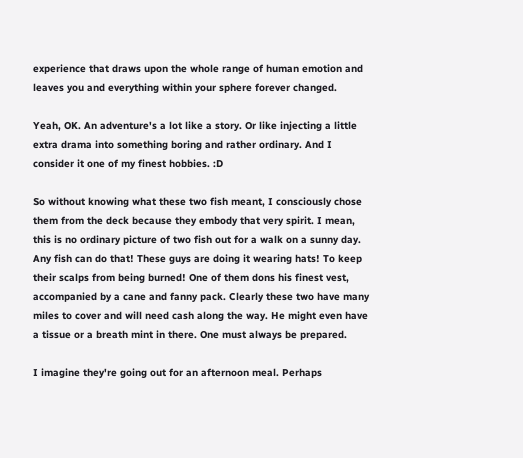experience that draws upon the whole range of human emotion and leaves you and everything within your sphere forever changed.

Yeah, OK. An adventure's a lot like a story. Or like injecting a little extra drama into something boring and rather ordinary. And I consider it one of my finest hobbies. :D

So without knowing what these two fish meant, I consciously chose them from the deck because they embody that very spirit. I mean, this is no ordinary picture of two fish out for a walk on a sunny day. Any fish can do that! These guys are doing it wearing hats! To keep their scalps from being burned! One of them dons his finest vest, accompanied by a cane and fanny pack. Clearly these two have many miles to cover and will need cash along the way. He might even have a tissue or a breath mint in there. One must always be prepared.

I imagine they're going out for an afternoon meal. Perhaps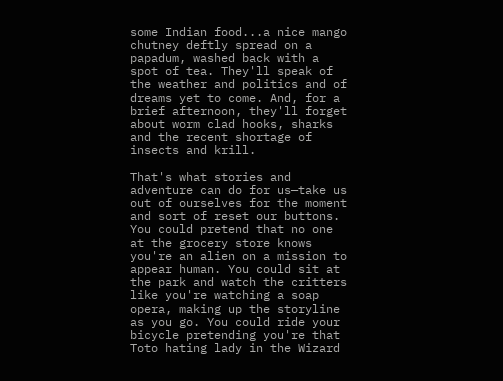some Indian food...a nice mango chutney deftly spread on a papadum, washed back with a spot of tea. They'll speak of the weather and politics and of dreams yet to come. And, for a brief afternoon, they'll forget about worm clad hooks, sharks and the recent shortage of insects and krill.

That's what stories and adventure can do for us—take us out of ourselves for the moment and sort of reset our buttons. You could pretend that no one at the grocery store knows you're an alien on a mission to appear human. You could sit at the park and watch the critters like you're watching a soap opera, making up the storyline as you go. You could ride your bicycle pretending you're that Toto hating lady in the Wizard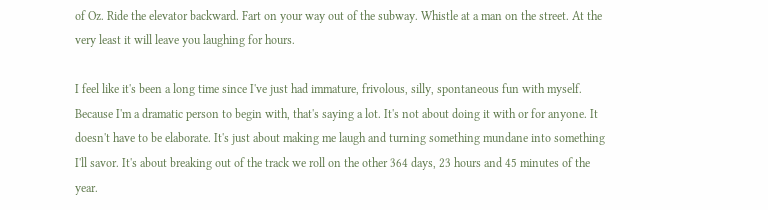of Oz. Ride the elevator backward. Fart on your way out of the subway. Whistle at a man on the street. At the very least it will leave you laughing for hours.

I feel like it's been a long time since I've just had immature, frivolous, silly, spontaneous fun with myself. Because I'm a dramatic person to begin with, that's saying a lot. It's not about doing it with or for anyone. It doesn't have to be elaborate. It's just about making me laugh and turning something mundane into something I'll savor. It's about breaking out of the track we roll on the other 364 days, 23 hours and 45 minutes of the year.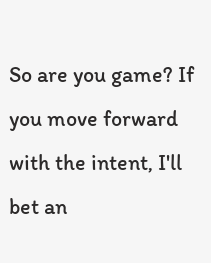So are you game? If you move forward with the intent, I'll bet an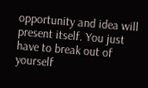opportunity and idea will present itself. You just have to break out of yourself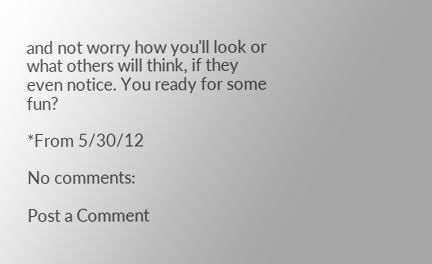and not worry how you'll look or what others will think, if they even notice. You ready for some fun?

*From 5/30/12

No comments:

Post a Comment